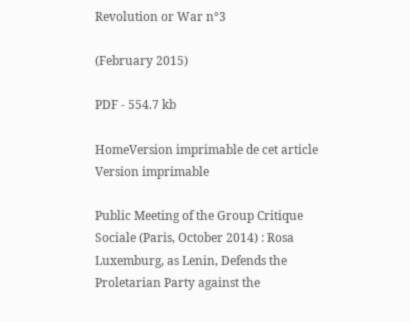Revolution or War n°3

(February 2015)

PDF - 554.7 kb

HomeVersion imprimable de cet article Version imprimable

Public Meeting of the Group Critique Sociale (Paris, October 2014) : Rosa Luxemburg, as Lenin, Defends the Proletarian Party against the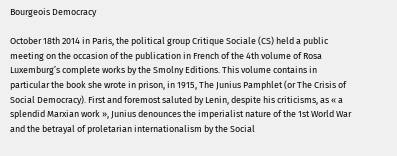Bourgeois Democracy

October 18th 2014 in Paris, the political group Critique Sociale (CS) held a public meeting on the occasion of the publication in French of the 4th volume of Rosa Luxemburg’s complete works by the Smolny Editions. This volume contains in particular the book she wrote in prison, in 1915, The Junius Pamphlet (or The Crisis of Social Democracy). First and foremost saluted by Lenin, despite his criticisms, as « a splendid Marxian work », Junius denounces the imperialist nature of the 1st World War and the betrayal of proletarian internationalism by the Social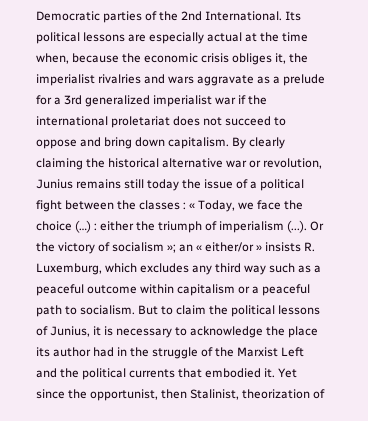Democratic parties of the 2nd International. Its political lessons are especially actual at the time when, because the economic crisis obliges it, the imperialist rivalries and wars aggravate as a prelude for a 3rd generalized imperialist war if the international proletariat does not succeed to oppose and bring down capitalism. By clearly claiming the historical alternative war or revolution, Junius remains still today the issue of a political fight between the classes : « Today, we face the choice (…) : either the triumph of imperialism (...). Or the victory of socialism »; an « either/or » insists R. Luxemburg, which excludes any third way such as a peaceful outcome within capitalism or a peaceful path to socialism. But to claim the political lessons of Junius, it is necessary to acknowledge the place its author had in the struggle of the Marxist Left and the political currents that embodied it. Yet since the opportunist, then Stalinist, theorization of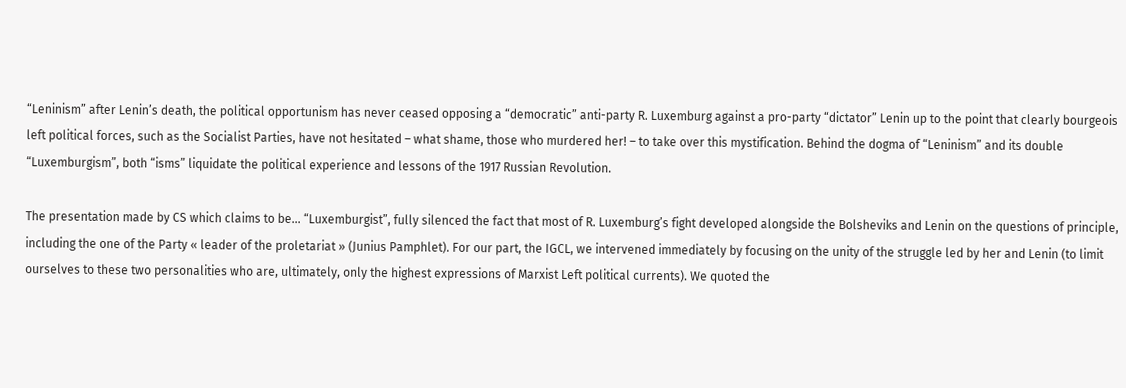“Leninism” after Lenin’s death, the political opportunism has never ceased opposing a “democratic” anti-party R. Luxemburg against a pro-party “dictator” Lenin up to the point that clearly bourgeois left political forces, such as the Socialist Parties, have not hesitated – what shame, those who murdered her! – to take over this mystification. Behind the dogma of “Leninism” and its double “Luxemburgism”, both “isms” liquidate the political experience and lessons of the 1917 Russian Revolution.

The presentation made by CS which claims to be... “Luxemburgist”, fully silenced the fact that most of R. Luxemburg’s fight developed alongside the Bolsheviks and Lenin on the questions of principle, including the one of the Party « leader of the proletariat » (Junius Pamphlet). For our part, the IGCL, we intervened immediately by focusing on the unity of the struggle led by her and Lenin (to limit ourselves to these two personalities who are, ultimately, only the highest expressions of Marxist Left political currents). We quoted the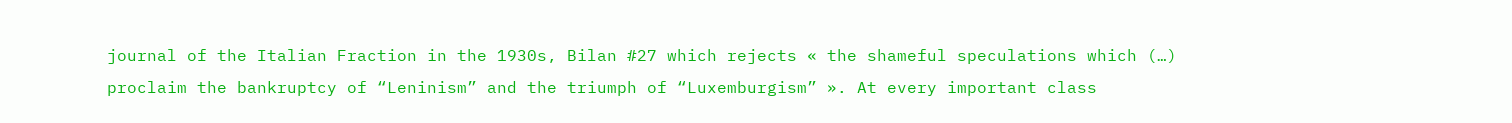journal of the Italian Fraction in the 1930s, Bilan #27 which rejects « the shameful speculations which (…) proclaim the bankruptcy of “Leninism” and the triumph of “Luxemburgism” ». At every important class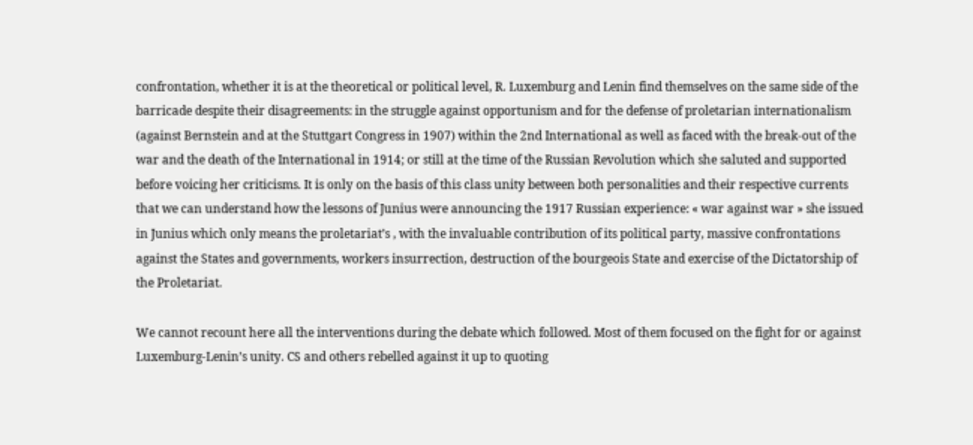confrontation, whether it is at the theoretical or political level, R. Luxemburg and Lenin find themselves on the same side of the barricade despite their disagreements: in the struggle against opportunism and for the defense of proletarian internationalism (against Bernstein and at the Stuttgart Congress in 1907) within the 2nd International as well as faced with the break-out of the war and the death of the International in 1914; or still at the time of the Russian Revolution which she saluted and supported before voicing her criticisms. It is only on the basis of this class unity between both personalities and their respective currents that we can understand how the lessons of Junius were announcing the 1917 Russian experience: « war against war » she issued in Junius which only means the proletariat’s , with the invaluable contribution of its political party, massive confrontations against the States and governments, workers insurrection, destruction of the bourgeois State and exercise of the Dictatorship of the Proletariat.

We cannot recount here all the interventions during the debate which followed. Most of them focused on the fight for or against Luxemburg-Lenin’s unity. CS and others rebelled against it up to quoting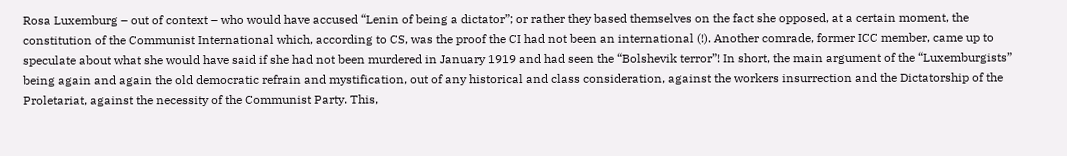Rosa Luxemburg – out of context – who would have accused “Lenin of being a dictator”; or rather they based themselves on the fact she opposed, at a certain moment, the constitution of the Communist International which, according to CS, was the proof the CI had not been an international (!). Another comrade, former ICC member, came up to speculate about what she would have said if she had not been murdered in January 1919 and had seen the “Bolshevik terror”! In short, the main argument of the “Luxemburgists” being again and again the old democratic refrain and mystification, out of any historical and class consideration, against the workers insurrection and the Dictatorship of the Proletariat, against the necessity of the Communist Party. This,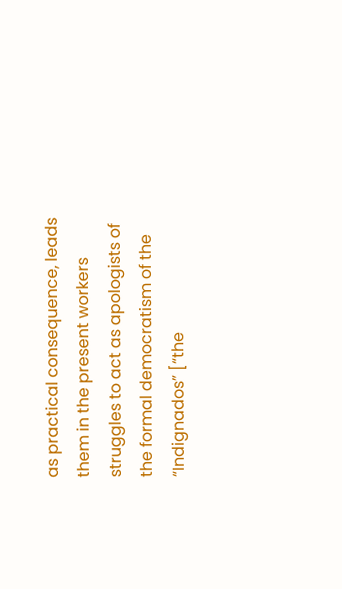as practical consequence, leads them in the present workers struggles to act as apologists of the formal democratism of the “Indignados” [“the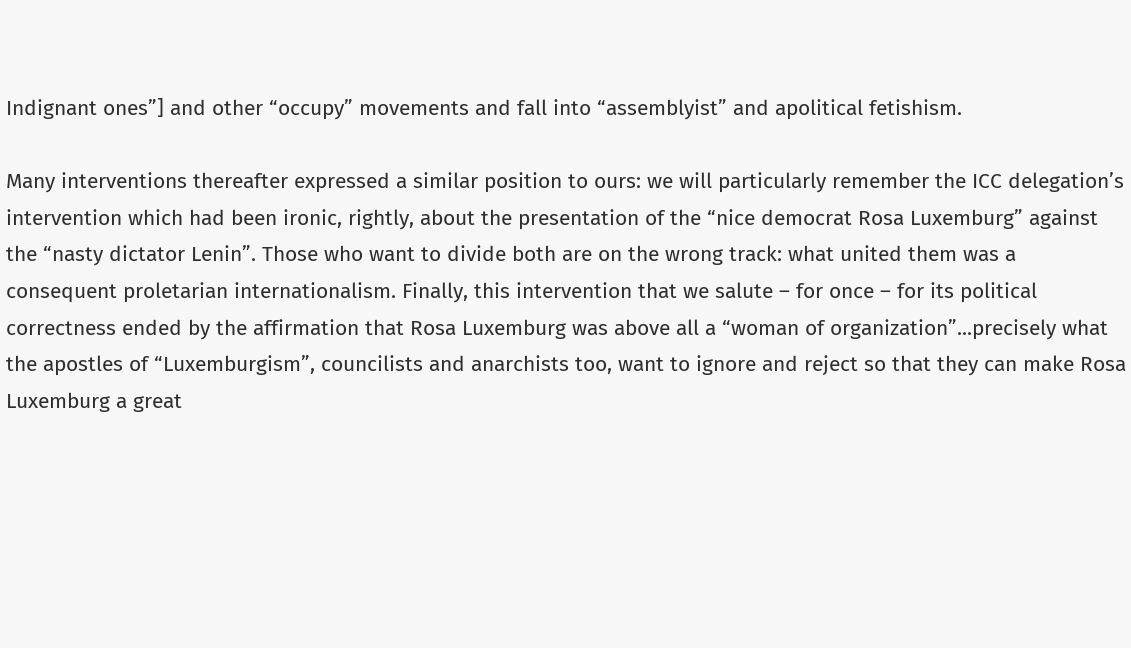Indignant ones”] and other “occupy” movements and fall into “assemblyist” and apolitical fetishism.

Many interventions thereafter expressed a similar position to ours: we will particularly remember the ICC delegation’s intervention which had been ironic, rightly, about the presentation of the “nice democrat Rosa Luxemburg” against the “nasty dictator Lenin”. Those who want to divide both are on the wrong track: what united them was a consequent proletarian internationalism. Finally, this intervention that we salute – for once – for its political correctness ended by the affirmation that Rosa Luxemburg was above all a “woman of organization”...precisely what the apostles of “Luxemburgism”, councilists and anarchists too, want to ignore and reject so that they can make Rosa Luxemburg a great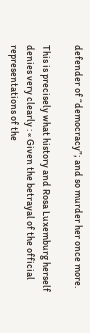defender of “democracy”; and so murder her once more.

This is precisely what history and Rosa Luxemburg herself denies very clearly : « Given the betrayal of the official representations of the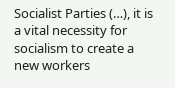Socialist Parties (…), it is a vital necessity for socialism to create a new workers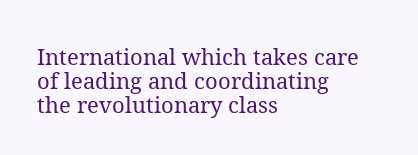International which takes care of leading and coordinating the revolutionary class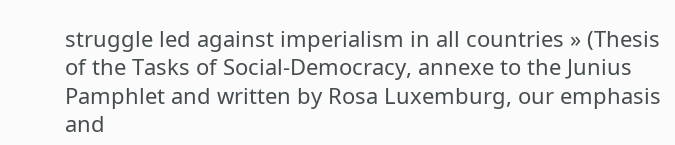struggle led against imperialism in all countries » (Thesis of the Tasks of Social-Democracy, annexe to the Junius Pamphlet and written by Rosa Luxemburg, our emphasis and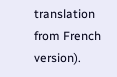translation from French version).